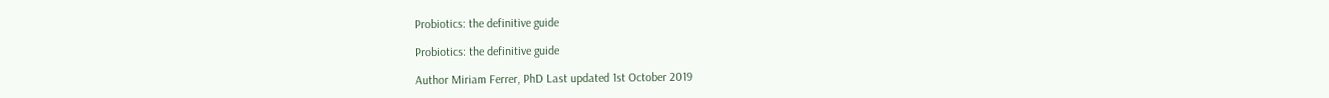Probiotics: the definitive guide

Probiotics: the definitive guide

Author Miriam Ferrer, PhD Last updated 1st October 2019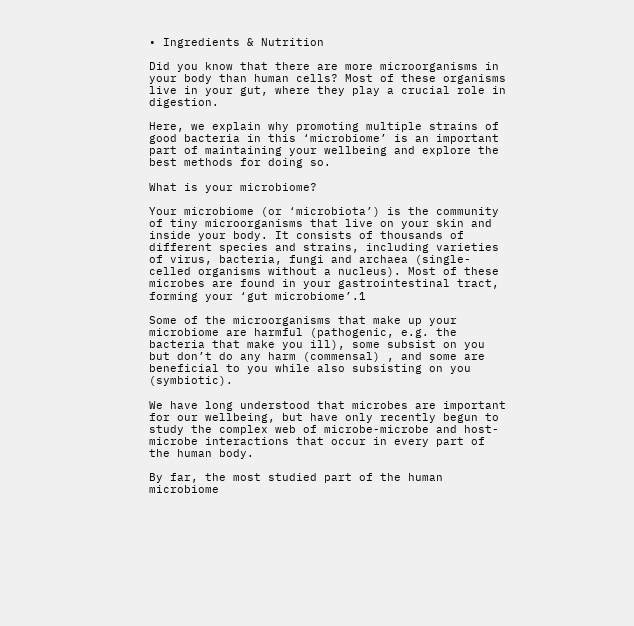• Ingredients & Nutrition

Did you know that there are more microorganisms in your body than human cells? Most of these organisms live in your gut, where they play a crucial role in digestion.

Here, we explain why promoting multiple strains of good bacteria in this ‘microbiome’ is an important part of maintaining your wellbeing and explore the best methods for doing so.

What is your microbiome?

Your microbiome (or ‘microbiota’) is the community of tiny microorganisms that live on your skin and inside your body. It consists of thousands of different species and strains, including varieties of virus, bacteria, fungi and archaea (single-celled organisms without a nucleus). Most of these microbes are found in your gastrointestinal tract, forming your ‘gut microbiome’.1

Some of the microorganisms that make up your microbiome are harmful (pathogenic, e.g. the bacteria that make you ill), some subsist on you but don’t do any harm (commensal) , and some are beneficial to you while also subsisting on you (symbiotic).

We have long understood that microbes are important for our wellbeing, but have only recently begun to study the complex web of microbe-microbe and host-microbe interactions that occur in every part of the human body.

By far, the most studied part of the human microbiome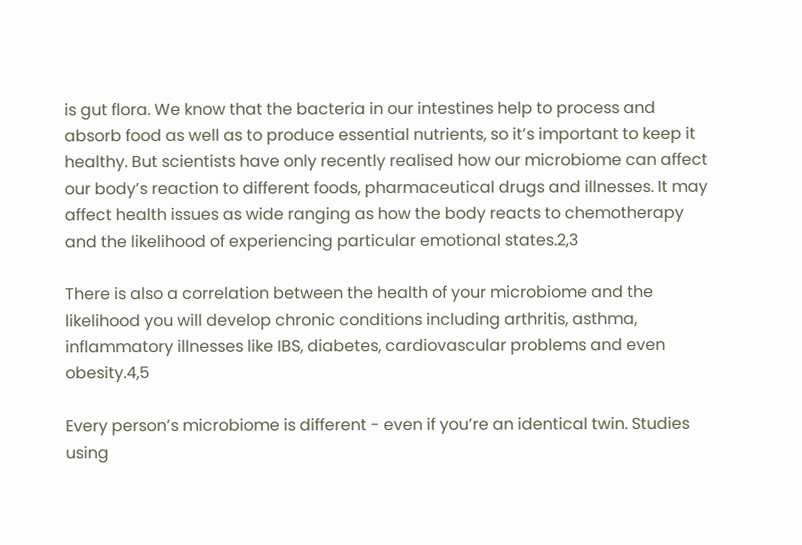is gut flora. We know that the bacteria in our intestines help to process and absorb food as well as to produce essential nutrients, so it’s important to keep it healthy. But scientists have only recently realised how our microbiome can affect our body’s reaction to different foods, pharmaceutical drugs and illnesses. It may affect health issues as wide ranging as how the body reacts to chemotherapy and the likelihood of experiencing particular emotional states.2,3

There is also a correlation between the health of your microbiome and the likelihood you will develop chronic conditions including arthritis, asthma, inflammatory illnesses like IBS, diabetes, cardiovascular problems and even obesity.4,5

Every person’s microbiome is different - even if you’re an identical twin. Studies using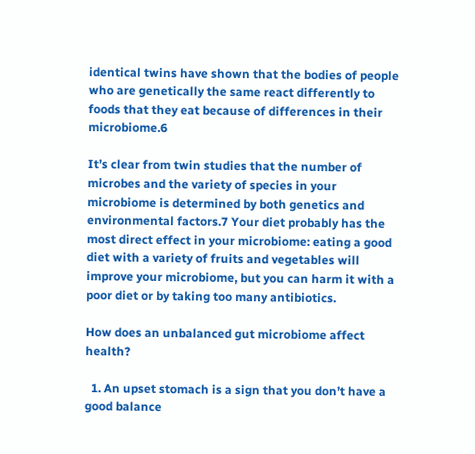identical twins have shown that the bodies of people who are genetically the same react differently to foods that they eat because of differences in their microbiome.6

It’s clear from twin studies that the number of microbes and the variety of species in your microbiome is determined by both genetics and environmental factors.7 Your diet probably has the most direct effect in your microbiome: eating a good diet with a variety of fruits and vegetables will improve your microbiome, but you can harm it with a poor diet or by taking too many antibiotics.

How does an unbalanced gut microbiome affect health?

  1. An upset stomach is a sign that you don’t have a good balance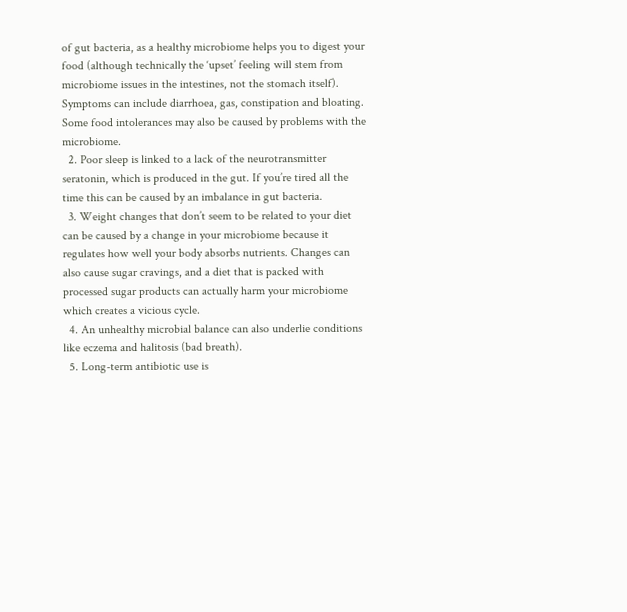of gut bacteria, as a healthy microbiome helps you to digest your food (although technically the ‘upset’ feeling will stem from microbiome issues in the intestines, not the stomach itself). Symptoms can include diarrhoea, gas, constipation and bloating. Some food intolerances may also be caused by problems with the microbiome.
  2. Poor sleep is linked to a lack of the neurotransmitter seratonin, which is produced in the gut. If you’re tired all the time this can be caused by an imbalance in gut bacteria.
  3. Weight changes that don’t seem to be related to your diet can be caused by a change in your microbiome because it regulates how well your body absorbs nutrients. Changes can also cause sugar cravings, and a diet that is packed with processed sugar products can actually harm your microbiome which creates a vicious cycle.
  4. An unhealthy microbial balance can also underlie conditions like eczema and halitosis (bad breath).
  5. Long-term antibiotic use is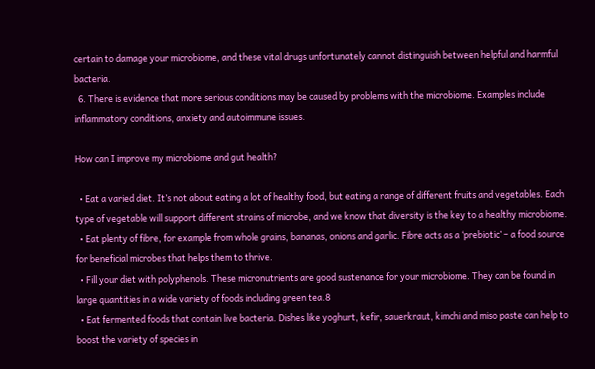certain to damage your microbiome, and these vital drugs unfortunately cannot distinguish between helpful and harmful bacteria.
  6. There is evidence that more serious conditions may be caused by problems with the microbiome. Examples include inflammatory conditions, anxiety and autoimmune issues.

How can I improve my microbiome and gut health?

  • Eat a varied diet. It’s not about eating a lot of healthy food, but eating a range of different fruits and vegetables. Each type of vegetable will support different strains of microbe, and we know that diversity is the key to a healthy microbiome.
  • Eat plenty of fibre, for example from whole grains, bananas, onions and garlic. Fibre acts as a ‘prebiotic’ – a food source for beneficial microbes that helps them to thrive.
  • Fill your diet with polyphenols. These micronutrients are good sustenance for your microbiome. They can be found in large quantities in a wide variety of foods including green tea.8
  • Eat fermented foods that contain live bacteria. Dishes like yoghurt, kefir, sauerkraut, kimchi and miso paste can help to boost the variety of species in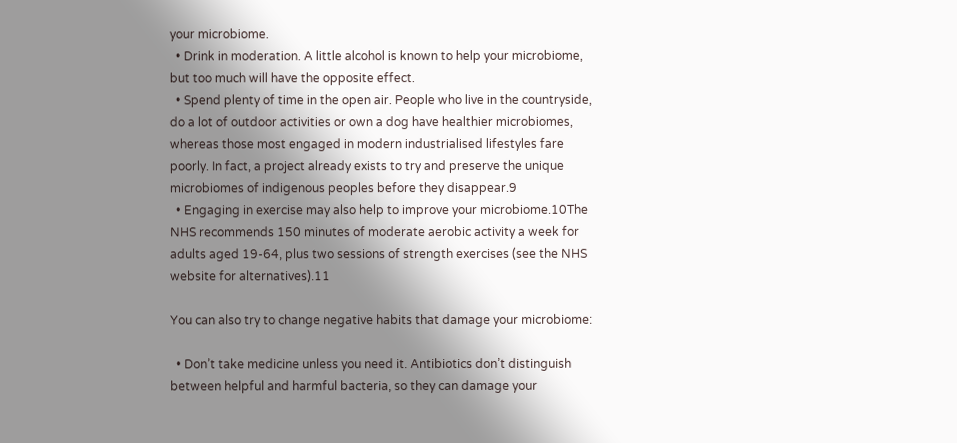your microbiome.
  • Drink in moderation. A little alcohol is known to help your microbiome, but too much will have the opposite effect.
  • Spend plenty of time in the open air. People who live in the countryside, do a lot of outdoor activities or own a dog have healthier microbiomes, whereas those most engaged in modern industrialised lifestyles fare poorly. In fact, a project already exists to try and preserve the unique microbiomes of indigenous peoples before they disappear.9
  • Engaging in exercise may also help to improve your microbiome.10The NHS recommends 150 minutes of moderate aerobic activity a week for adults aged 19-64, plus two sessions of strength exercises (see the NHS website for alternatives).11

You can also try to change negative habits that damage your microbiome:

  • Don’t take medicine unless you need it. Antibiotics don’t distinguish between helpful and harmful bacteria, so they can damage your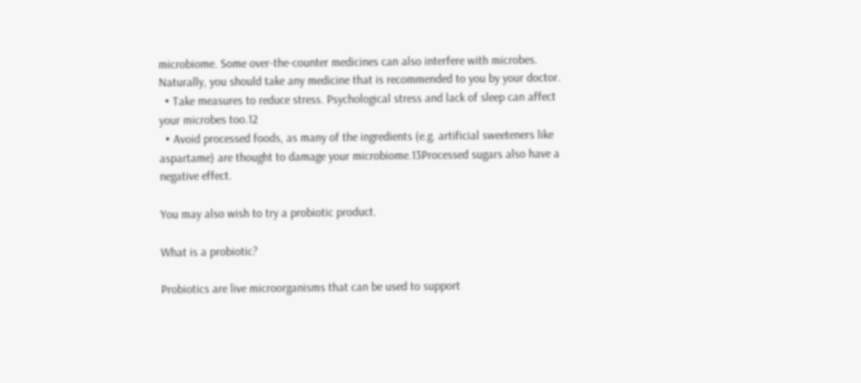microbiome. Some over-the-counter medicines can also interfere with microbes. Naturally, you should take any medicine that is recommended to you by your doctor.
  • Take measures to reduce stress. Psychological stress and lack of sleep can affect your microbes too.12
  • Avoid processed foods, as many of the ingredients (e.g. artificial sweeteners like aspartame) are thought to damage your microbiome.13Processed sugars also have a negative effect.

You may also wish to try a probiotic product.

What is a probiotic?

Probiotics are live microorganisms that can be used to support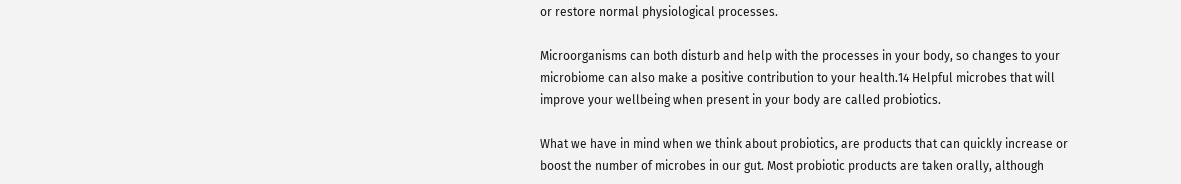or restore normal physiological processes.

Microorganisms can both disturb and help with the processes in your body, so changes to your microbiome can also make a positive contribution to your health.14 Helpful microbes that will improve your wellbeing when present in your body are called probiotics.

What we have in mind when we think about probiotics, are products that can quickly increase or boost the number of microbes in our gut. Most probiotic products are taken orally, although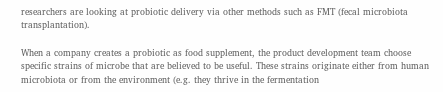researchers are looking at probiotic delivery via other methods such as FMT (fecal microbiota transplantation).

When a company creates a probiotic as food supplement, the product development team choose specific strains of microbe that are believed to be useful. These strains originate either from human microbiota or from the environment (e.g. they thrive in the fermentation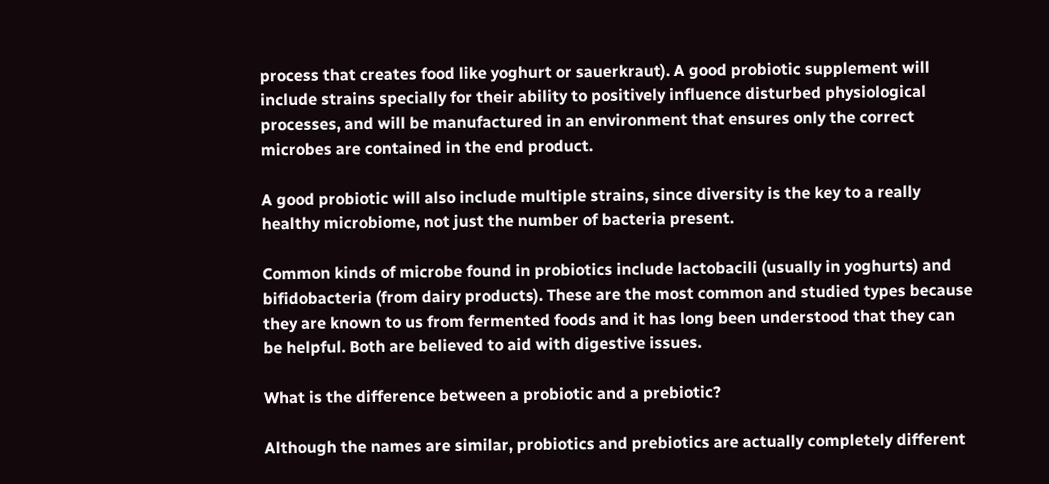process that creates food like yoghurt or sauerkraut). A good probiotic supplement will include strains specially for their ability to positively influence disturbed physiological processes, and will be manufactured in an environment that ensures only the correct microbes are contained in the end product.

A good probiotic will also include multiple strains, since diversity is the key to a really healthy microbiome, not just the number of bacteria present.

Common kinds of microbe found in probiotics include lactobacili (usually in yoghurts) and bifidobacteria (from dairy products). These are the most common and studied types because they are known to us from fermented foods and it has long been understood that they can be helpful. Both are believed to aid with digestive issues.

What is the difference between a probiotic and a prebiotic?

Although the names are similar, probiotics and prebiotics are actually completely different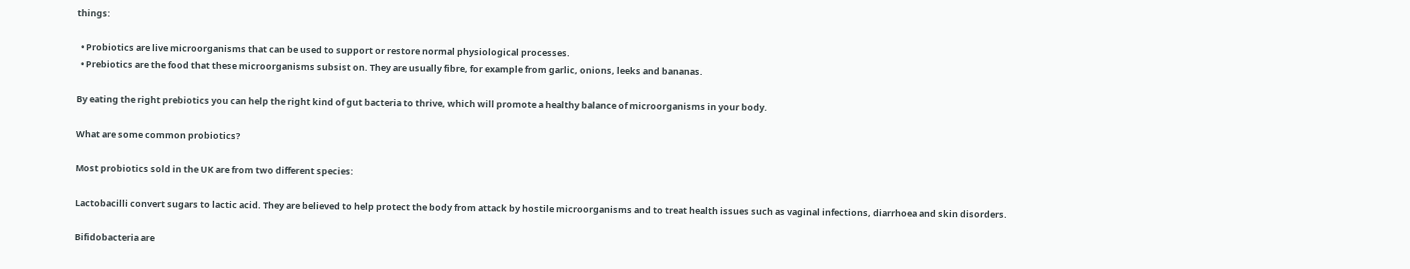things:

  • Probiotics are live microorganisms that can be used to support or restore normal physiological processes.
  • Prebiotics are the food that these microorganisms subsist on. They are usually fibre, for example from garlic, onions, leeks and bananas.

By eating the right prebiotics you can help the right kind of gut bacteria to thrive, which will promote a healthy balance of microorganisms in your body.

What are some common probiotics?

Most probiotics sold in the UK are from two different species:

Lactobacilli convert sugars to lactic acid. They are believed to help protect the body from attack by hostile microorganisms and to treat health issues such as vaginal infections, diarrhoea and skin disorders.

Bifidobacteria are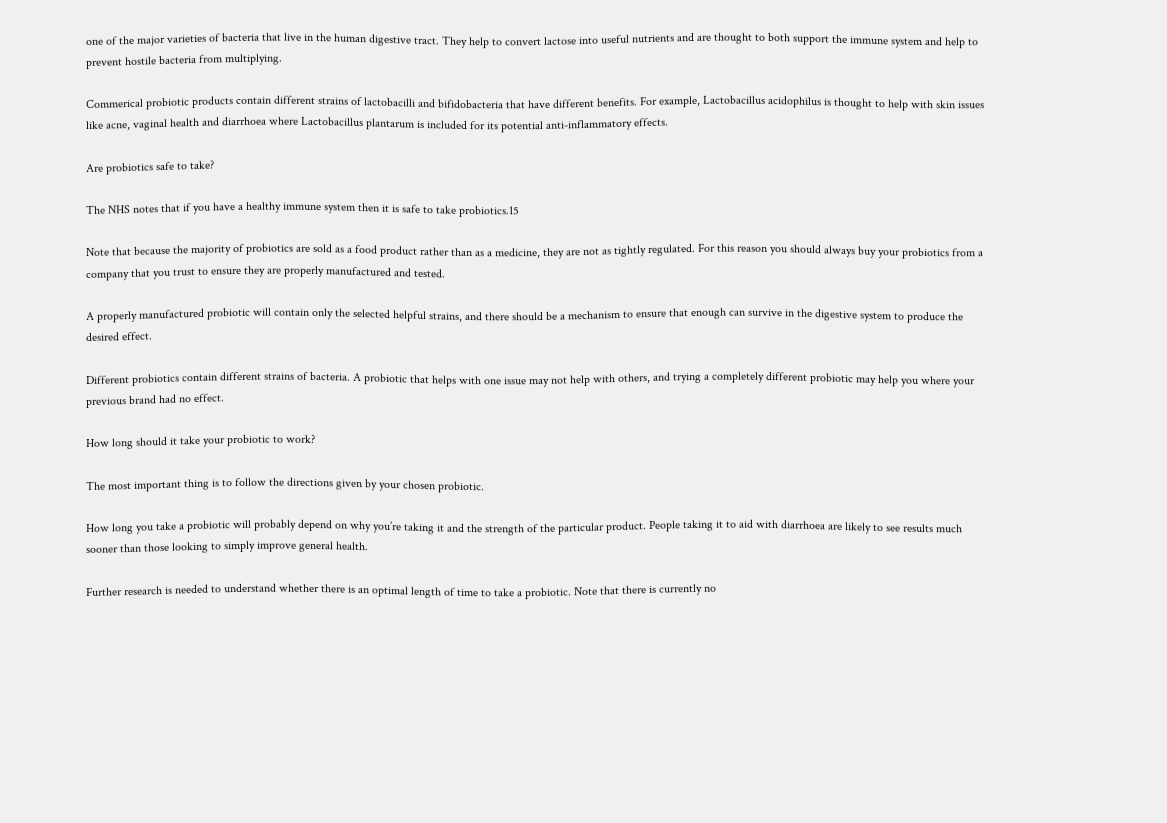one of the major varieties of bacteria that live in the human digestive tract. They help to convert lactose into useful nutrients and are thought to both support the immune system and help to prevent hostile bacteria from multiplying.

Commerical probiotic products contain different strains of lactobacilli and bifidobacteria that have different benefits. For example, Lactobacillus acidophilus is thought to help with skin issues like acne, vaginal health and diarrhoea where Lactobacillus plantarum is included for its potential anti-inflammatory effects.

Are probiotics safe to take?

The NHS notes that if you have a healthy immune system then it is safe to take probiotics.15

Note that because the majority of probiotics are sold as a food product rather than as a medicine, they are not as tightly regulated. For this reason you should always buy your probiotics from a company that you trust to ensure they are properly manufactured and tested.

A properly manufactured probiotic will contain only the selected helpful strains, and there should be a mechanism to ensure that enough can survive in the digestive system to produce the desired effect.

Different probiotics contain different strains of bacteria. A probiotic that helps with one issue may not help with others, and trying a completely different probiotic may help you where your previous brand had no effect.

How long should it take your probiotic to work?

The most important thing is to follow the directions given by your chosen probiotic.

How long you take a probiotic will probably depend on why you’re taking it and the strength of the particular product. People taking it to aid with diarrhoea are likely to see results much sooner than those looking to simply improve general health.

Further research is needed to understand whether there is an optimal length of time to take a probiotic. Note that there is currently no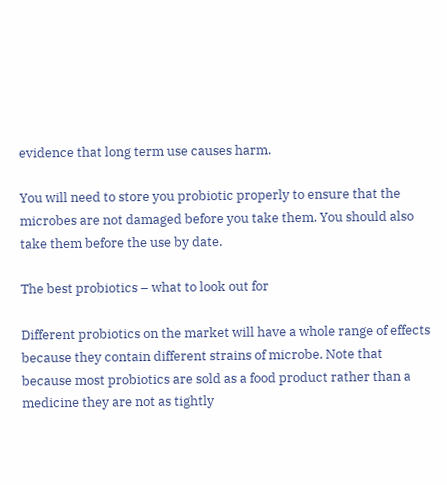evidence that long term use causes harm.

You will need to store you probiotic properly to ensure that the microbes are not damaged before you take them. You should also take them before the use by date.

The best probiotics – what to look out for

Different probiotics on the market will have a whole range of effects because they contain different strains of microbe. Note that because most probiotics are sold as a food product rather than a medicine they are not as tightly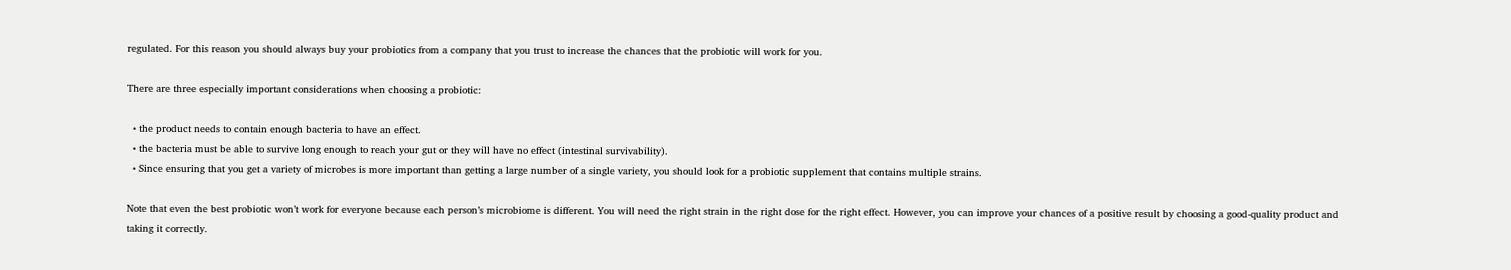regulated. For this reason you should always buy your probiotics from a company that you trust to increase the chances that the probiotic will work for you.

There are three especially important considerations when choosing a probiotic:

  • the product needs to contain enough bacteria to have an effect.
  • the bacteria must be able to survive long enough to reach your gut or they will have no effect (intestinal survivability).
  • Since ensuring that you get a variety of microbes is more important than getting a large number of a single variety, you should look for a probiotic supplement that contains multiple strains.

Note that even the best probiotic won’t work for everyone because each person’s microbiome is different. You will need the right strain in the right dose for the right effect. However, you can improve your chances of a positive result by choosing a good-quality product and taking it correctly.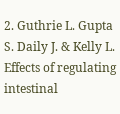2. Guthrie L. Gupta S. Daily J. & Kelly L. Effects of regulating intestinal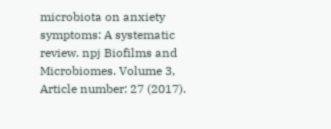microbiota on anxiety symptoms: A systematic review. npj Biofilms and Microbiomes. Volume 3, Article number: 27 (2017).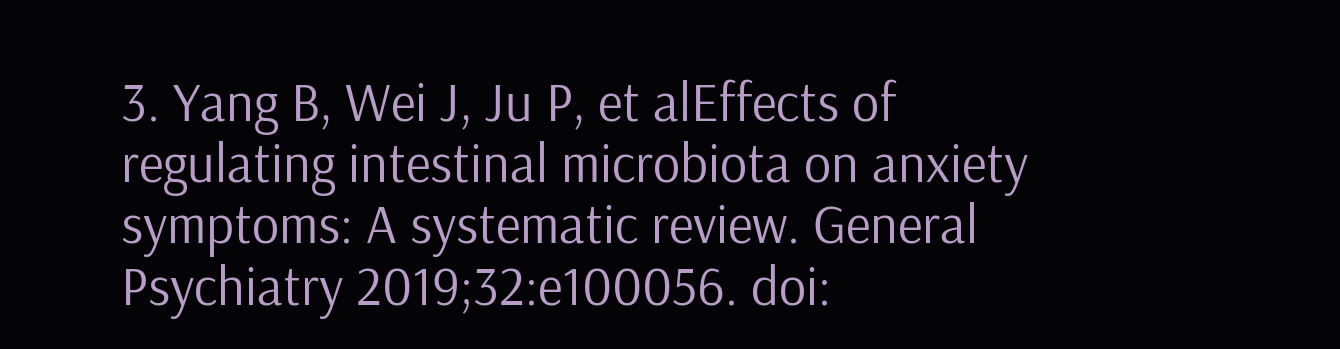3. Yang B, Wei J, Ju P, et alEffects of regulating intestinal microbiota on anxiety symptoms: A systematic review. General Psychiatry 2019;32:e100056. doi: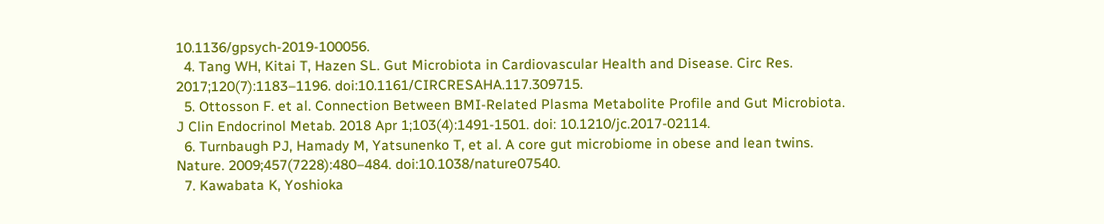10.1136/gpsych-2019-100056.
  4. Tang WH, Kitai T, Hazen SL. Gut Microbiota in Cardiovascular Health and Disease. Circ Res. 2017;120(7):1183–1196. doi:10.1161/CIRCRESAHA.117.309715.
  5. Ottosson F. et al. Connection Between BMI-Related Plasma Metabolite Profile and Gut Microbiota. J Clin Endocrinol Metab. 2018 Apr 1;103(4):1491-1501. doi: 10.1210/jc.2017-02114.
  6. Turnbaugh PJ, Hamady M, Yatsunenko T, et al. A core gut microbiome in obese and lean twins. Nature. 2009;457(7228):480–484. doi:10.1038/nature07540.
  7. Kawabata K, Yoshioka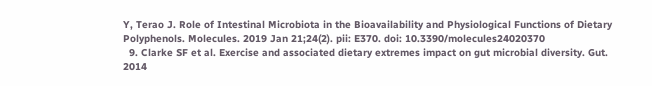Y, Terao J. Role of Intestinal Microbiota in the Bioavailability and Physiological Functions of Dietary Polyphenols. Molecules. 2019 Jan 21;24(2). pii: E370. doi: 10.3390/molecules24020370
  9. Clarke SF et al. Exercise and associated dietary extremes impact on gut microbial diversity. Gut. 2014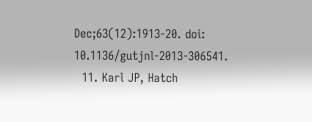Dec;63(12):1913-20. doi: 10.1136/gutjnl-2013-306541.
  11. Karl JP, Hatch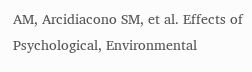AM, Arcidiacono SM, et al. Effects of Psychological, Environmental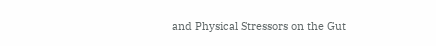and Physical Stressors on the Gut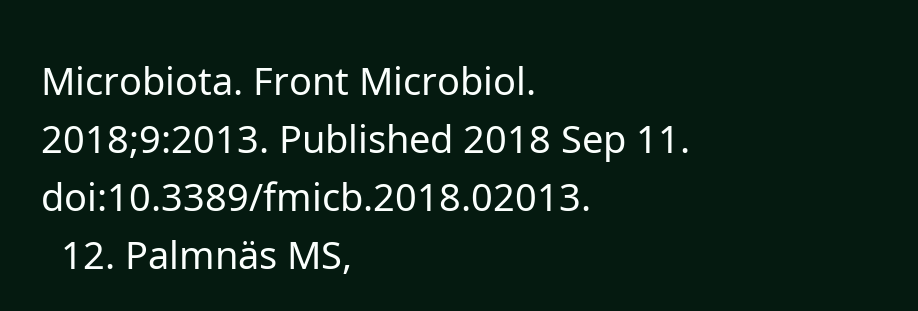Microbiota. Front Microbiol. 2018;9:2013. Published 2018 Sep 11. doi:10.3389/fmicb.2018.02013.
  12. Palmnäs MS,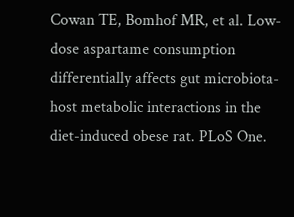Cowan TE, Bomhof MR, et al. Low-dose aspartame consumption differentially affects gut microbiota-host metabolic interactions in the diet-induced obese rat. PLoS One.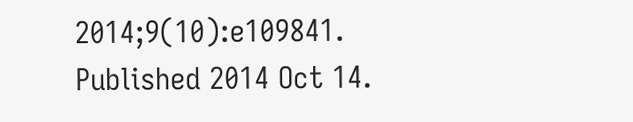2014;9(10):e109841. Published 2014 Oct 14.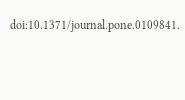doi:10.1371/journal.pone.0109841.